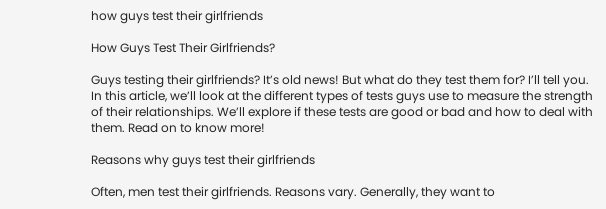how guys test their girlfriends

How Guys Test Their Girlfriends?

Guys testing their girlfriends? It’s old news! But what do they test them for? I’ll tell you. In this article, we’ll look at the different types of tests guys use to measure the strength of their relationships. We’ll explore if these tests are good or bad and how to deal with them. Read on to know more!

Reasons why guys test their girlfriends

Often, men test their girlfriends. Reasons vary. Generally, they want to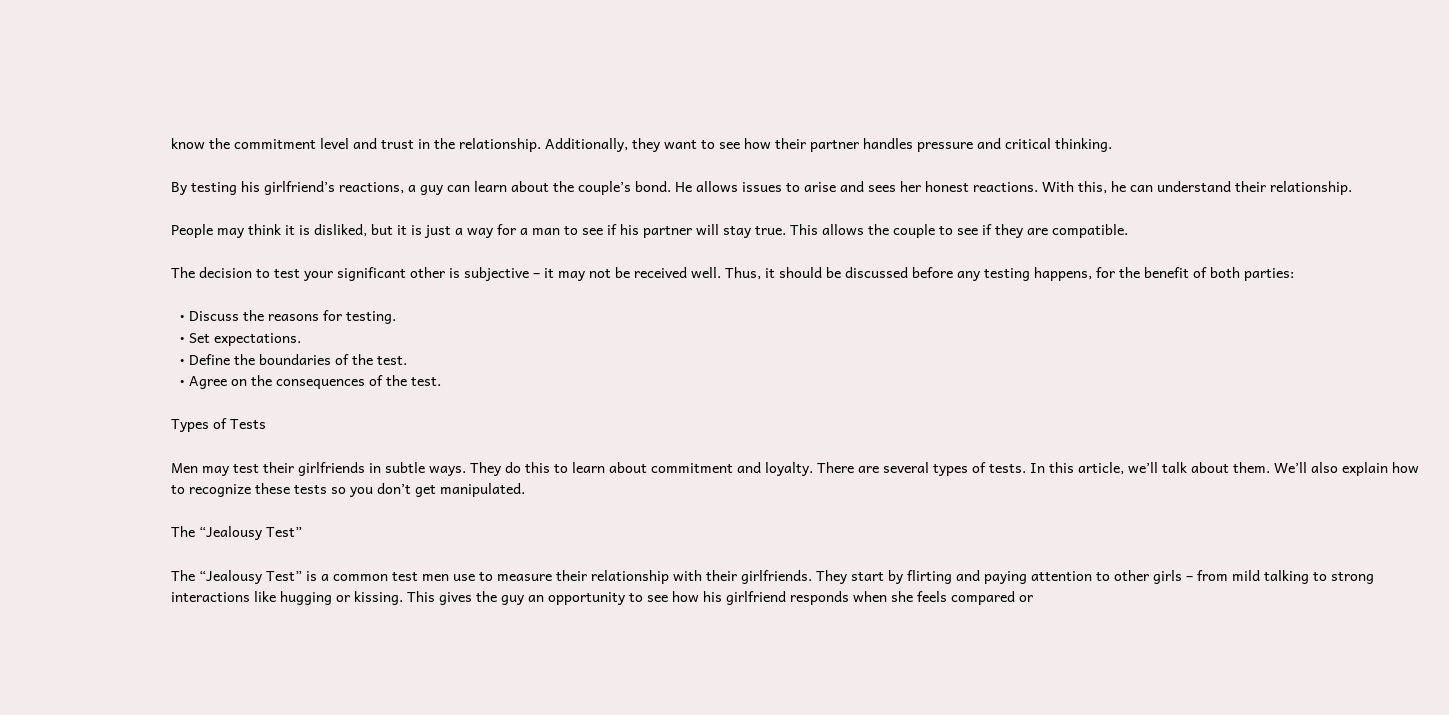know the commitment level and trust in the relationship. Additionally, they want to see how their partner handles pressure and critical thinking.

By testing his girlfriend’s reactions, a guy can learn about the couple’s bond. He allows issues to arise and sees her honest reactions. With this, he can understand their relationship.

People may think it is disliked, but it is just a way for a man to see if his partner will stay true. This allows the couple to see if they are compatible.

The decision to test your significant other is subjective – it may not be received well. Thus, it should be discussed before any testing happens, for the benefit of both parties:

  • Discuss the reasons for testing.
  • Set expectations.
  • Define the boundaries of the test.
  • Agree on the consequences of the test.

Types of Tests

Men may test their girlfriends in subtle ways. They do this to learn about commitment and loyalty. There are several types of tests. In this article, we’ll talk about them. We’ll also explain how to recognize these tests so you don’t get manipulated.

The “Jealousy Test”

The “Jealousy Test” is a common test men use to measure their relationship with their girlfriends. They start by flirting and paying attention to other girls – from mild talking to strong interactions like hugging or kissing. This gives the guy an opportunity to see how his girlfriend responds when she feels compared or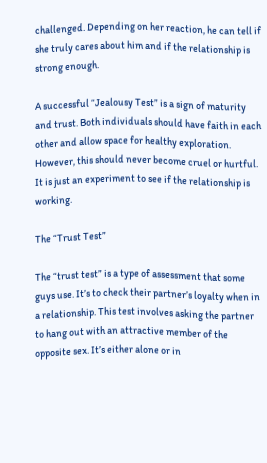challenged. Depending on her reaction, he can tell if she truly cares about him and if the relationship is strong enough.

A successful “Jealousy Test” is a sign of maturity and trust. Both individuals should have faith in each other and allow space for healthy exploration. However, this should never become cruel or hurtful. It is just an experiment to see if the relationship is working.

The “Trust Test”

The “trust test” is a type of assessment that some guys use. It’s to check their partner’s loyalty when in a relationship. This test involves asking the partner to hang out with an attractive member of the opposite sex. It’s either alone or in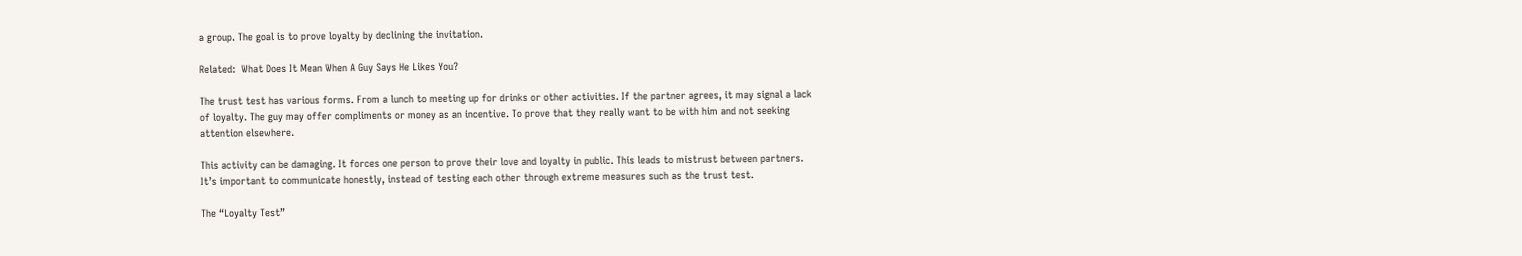a group. The goal is to prove loyalty by declining the invitation.

Related:  What Does It Mean When A Guy Says He Likes You?

The trust test has various forms. From a lunch to meeting up for drinks or other activities. If the partner agrees, it may signal a lack of loyalty. The guy may offer compliments or money as an incentive. To prove that they really want to be with him and not seeking attention elsewhere.

This activity can be damaging. It forces one person to prove their love and loyalty in public. This leads to mistrust between partners. It’s important to communicate honestly, instead of testing each other through extreme measures such as the trust test.

The “Loyalty Test”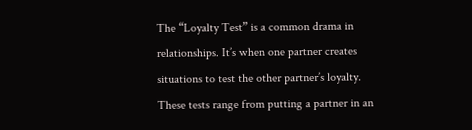The “Loyalty Test” is a common drama in relationships. It’s when one partner creates situations to test the other partner’s loyalty. These tests range from putting a partner in an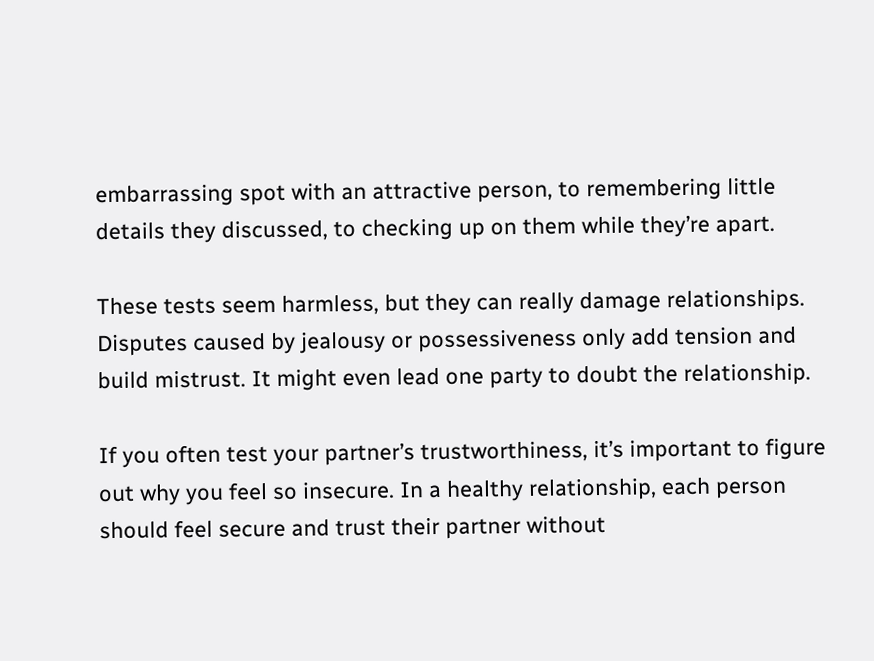embarrassing spot with an attractive person, to remembering little details they discussed, to checking up on them while they’re apart.

These tests seem harmless, but they can really damage relationships. Disputes caused by jealousy or possessiveness only add tension and build mistrust. It might even lead one party to doubt the relationship.

If you often test your partner’s trustworthiness, it’s important to figure out why you feel so insecure. In a healthy relationship, each person should feel secure and trust their partner without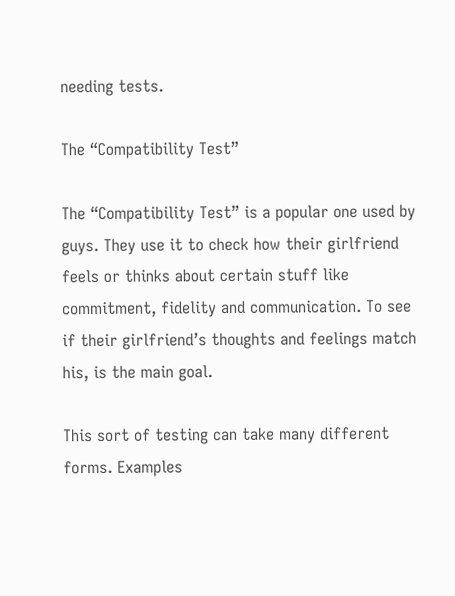needing tests.

The “Compatibility Test”

The “Compatibility Test” is a popular one used by guys. They use it to check how their girlfriend feels or thinks about certain stuff like commitment, fidelity and communication. To see if their girlfriend’s thoughts and feelings match his, is the main goal.

This sort of testing can take many different forms. Examples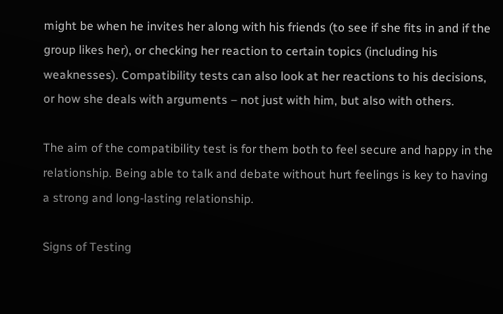might be when he invites her along with his friends (to see if she fits in and if the group likes her), or checking her reaction to certain topics (including his weaknesses). Compatibility tests can also look at her reactions to his decisions, or how she deals with arguments – not just with him, but also with others.

The aim of the compatibility test is for them both to feel secure and happy in the relationship. Being able to talk and debate without hurt feelings is key to having a strong and long-lasting relationship.

Signs of Testing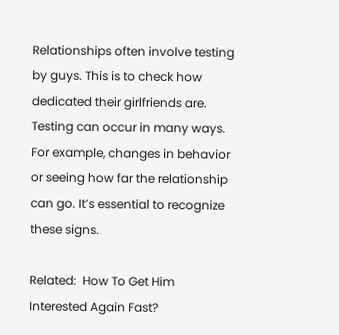Relationships often involve testing by guys. This is to check how dedicated their girlfriends are. Testing can occur in many ways. For example, changes in behavior or seeing how far the relationship can go. It’s essential to recognize these signs.

Related:  How To Get Him Interested Again Fast?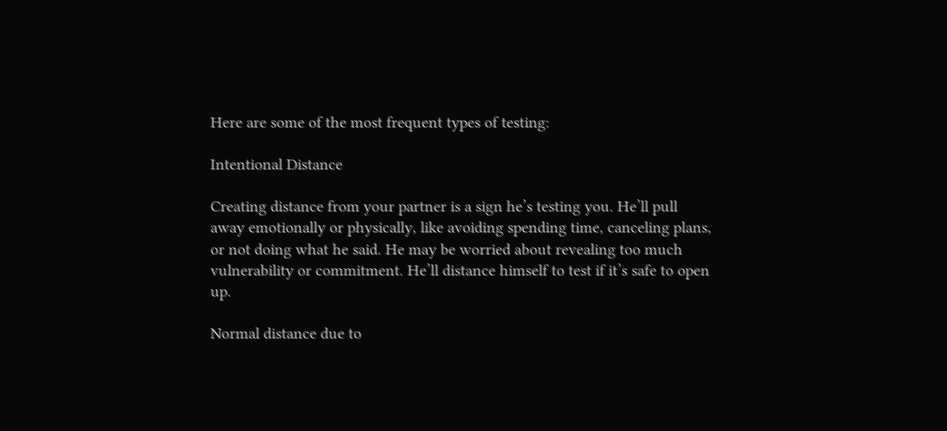Here are some of the most frequent types of testing:

Intentional Distance

Creating distance from your partner is a sign he’s testing you. He’ll pull away emotionally or physically, like avoiding spending time, canceling plans, or not doing what he said. He may be worried about revealing too much vulnerability or commitment. He’ll distance himself to test if it’s safe to open up.

Normal distance due to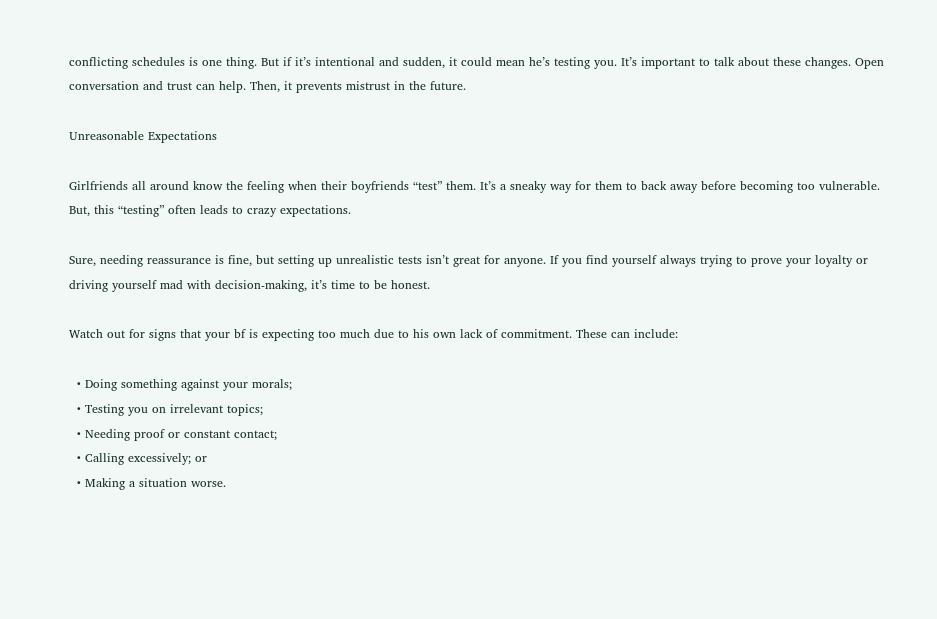conflicting schedules is one thing. But if it’s intentional and sudden, it could mean he’s testing you. It’s important to talk about these changes. Open conversation and trust can help. Then, it prevents mistrust in the future.

Unreasonable Expectations

Girlfriends all around know the feeling when their boyfriends “test” them. It’s a sneaky way for them to back away before becoming too vulnerable. But, this “testing” often leads to crazy expectations.

Sure, needing reassurance is fine, but setting up unrealistic tests isn’t great for anyone. If you find yourself always trying to prove your loyalty or driving yourself mad with decision-making, it’s time to be honest.

Watch out for signs that your bf is expecting too much due to his own lack of commitment. These can include:

  • Doing something against your morals;
  • Testing you on irrelevant topics;
  • Needing proof or constant contact;
  • Calling excessively; or
  • Making a situation worse.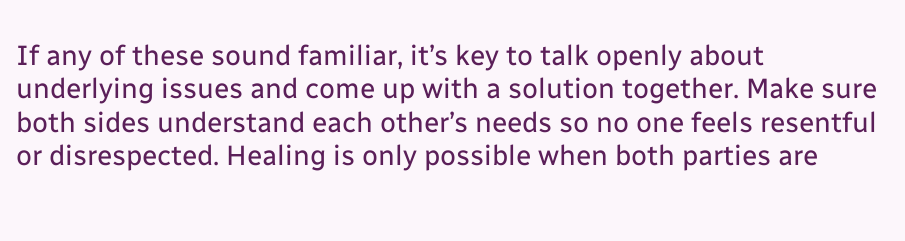If any of these sound familiar, it’s key to talk openly about underlying issues and come up with a solution together. Make sure both sides understand each other’s needs so no one feels resentful or disrespected. Healing is only possible when both parties are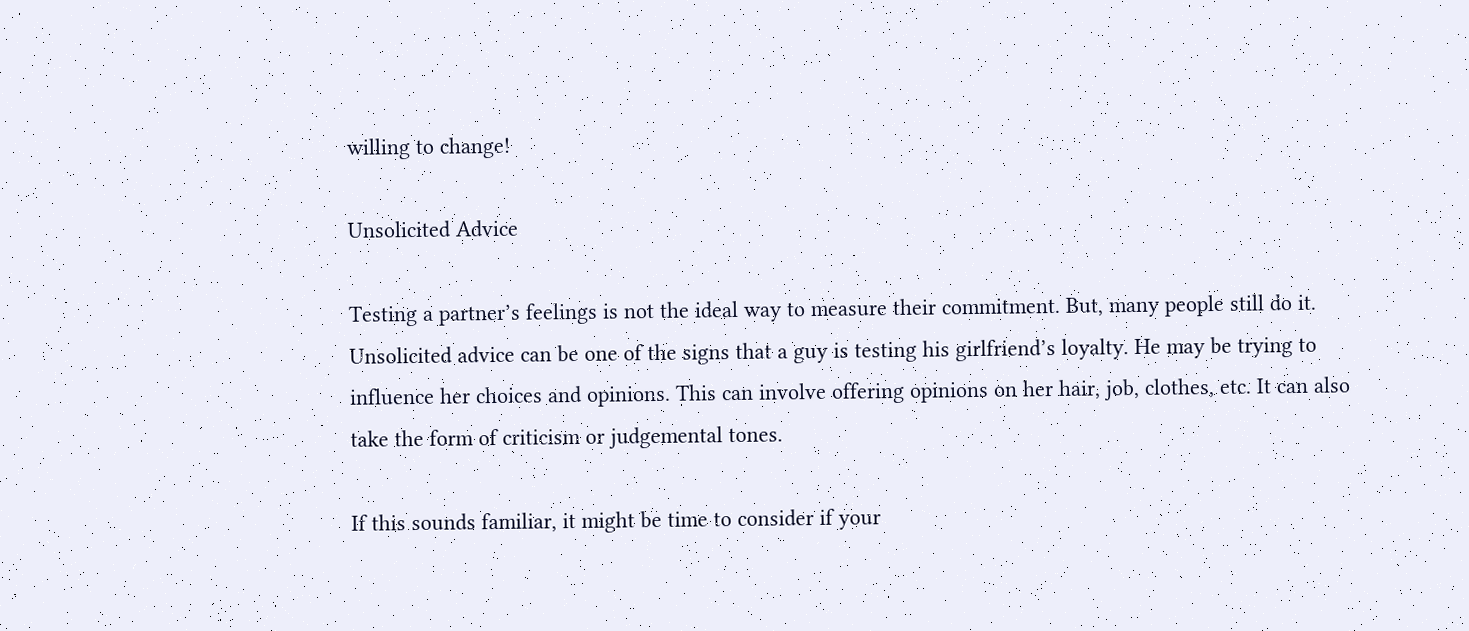willing to change!

Unsolicited Advice

Testing a partner’s feelings is not the ideal way to measure their commitment. But, many people still do it. Unsolicited advice can be one of the signs that a guy is testing his girlfriend’s loyalty. He may be trying to influence her choices and opinions. This can involve offering opinions on her hair, job, clothes, etc. It can also take the form of criticism or judgemental tones.

If this sounds familiar, it might be time to consider if your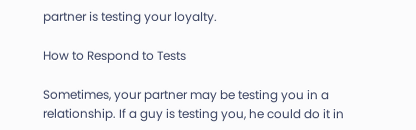partner is testing your loyalty.

How to Respond to Tests

Sometimes, your partner may be testing you in a relationship. If a guy is testing you, he could do it in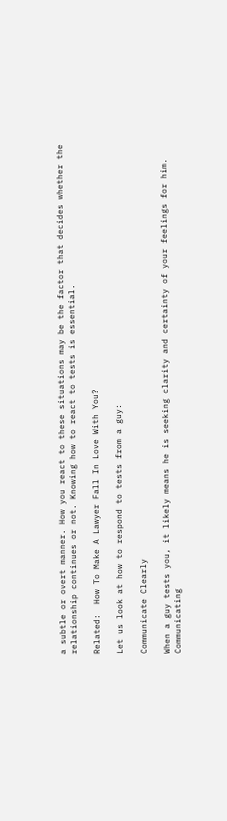a subtle or overt manner. How you react to these situations may be the factor that decides whether the relationship continues or not. Knowing how to react to tests is essential.

Related:  How To Make A Lawyer Fall In Love With You?

Let us look at how to respond to tests from a guy:

Communicate Clearly

When a guy tests you, it likely means he is seeking clarity and certainty of your feelings for him. Communicating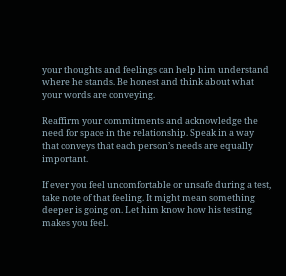your thoughts and feelings can help him understand where he stands. Be honest and think about what your words are conveying.

Reaffirm your commitments and acknowledge the need for space in the relationship. Speak in a way that conveys that each person’s needs are equally important.

If ever you feel uncomfortable or unsafe during a test, take note of that feeling. It might mean something deeper is going on. Let him know how his testing makes you feel.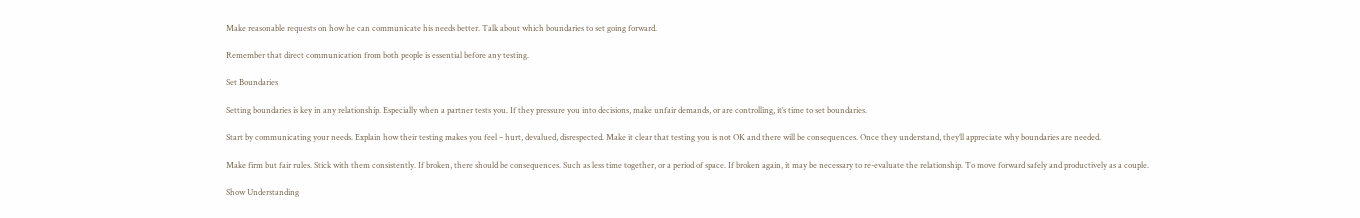Make reasonable requests on how he can communicate his needs better. Talk about which boundaries to set going forward.

Remember that direct communication from both people is essential before any testing.

Set Boundaries

Setting boundaries is key in any relationship. Especially when a partner tests you. If they pressure you into decisions, make unfair demands, or are controlling, it’s time to set boundaries.

Start by communicating your needs. Explain how their testing makes you feel – hurt, devalued, disrespected. Make it clear that testing you is not OK and there will be consequences. Once they understand, they’ll appreciate why boundaries are needed.

Make firm but fair rules. Stick with them consistently. If broken, there should be consequences. Such as less time together, or a period of space. If broken again, it may be necessary to re-evaluate the relationship. To move forward safely and productively as a couple.

Show Understanding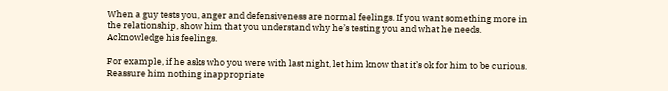When a guy tests you, anger and defensiveness are normal feelings. If you want something more in the relationship, show him that you understand why he’s testing you and what he needs. Acknowledge his feelings.

For example, if he asks who you were with last night, let him know that it’s ok for him to be curious. Reassure him nothing inappropriate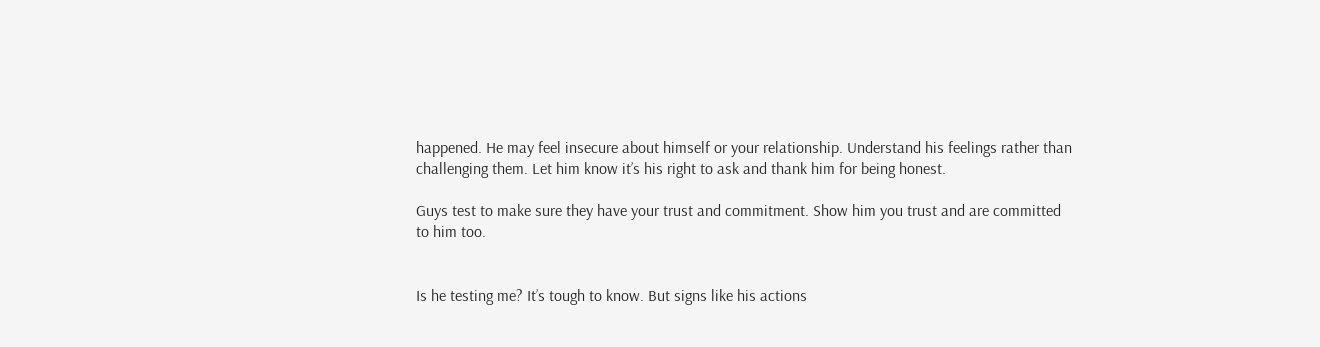happened. He may feel insecure about himself or your relationship. Understand his feelings rather than challenging them. Let him know it’s his right to ask and thank him for being honest.

Guys test to make sure they have your trust and commitment. Show him you trust and are committed to him too.


Is he testing me? It’s tough to know. But signs like his actions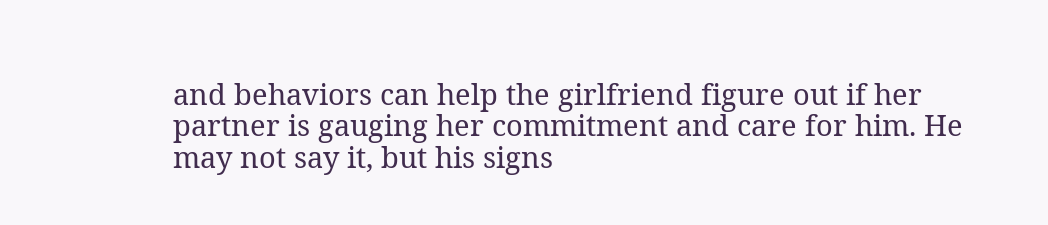and behaviors can help the girlfriend figure out if her partner is gauging her commitment and care for him. He may not say it, but his signs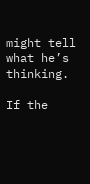might tell what he’s thinking.

If the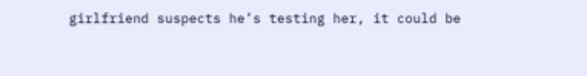girlfriend suspects he’s testing her, it could be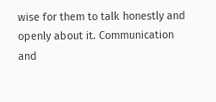wise for them to talk honestly and openly about it. Communication and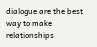dialogue are the best way to make relationships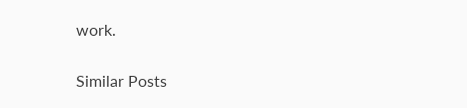work.

Similar Posts